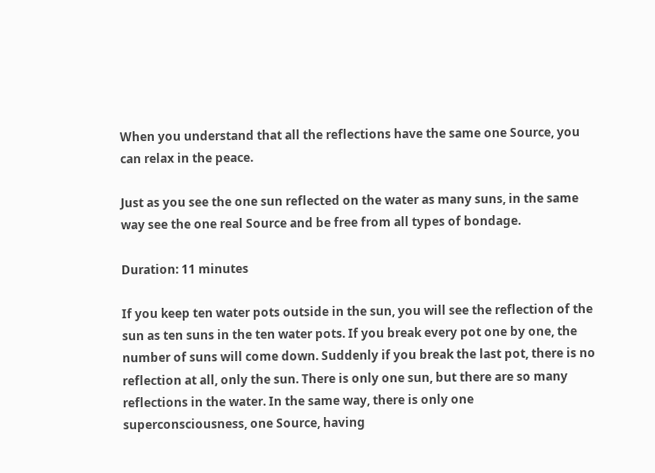When you understand that all the reflections have the same one Source, you can relax in the peace.

Just as you see the one sun reflected on the water as many suns, in the same way see the one real Source and be free from all types of bondage.

Duration: 11 minutes

If you keep ten water pots outside in the sun, you will see the reflection of the sun as ten suns in the ten water pots. If you break every pot one by one, the number of suns will come down. Suddenly if you break the last pot, there is no reflection at all, only the sun. There is only one sun, but there are so many reflections in the water. In the same way, there is only one superconsciousness, one Source, having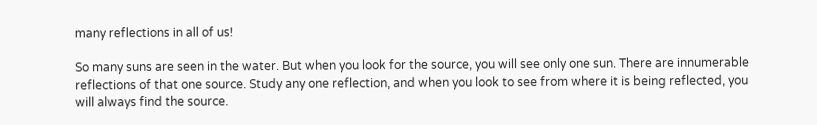many reflections in all of us!

So many suns are seen in the water. But when you look for the source, you will see only one sun. There are innumerable reflections of that one source. Study any one reflection, and when you look to see from where it is being reflected, you will always find the source.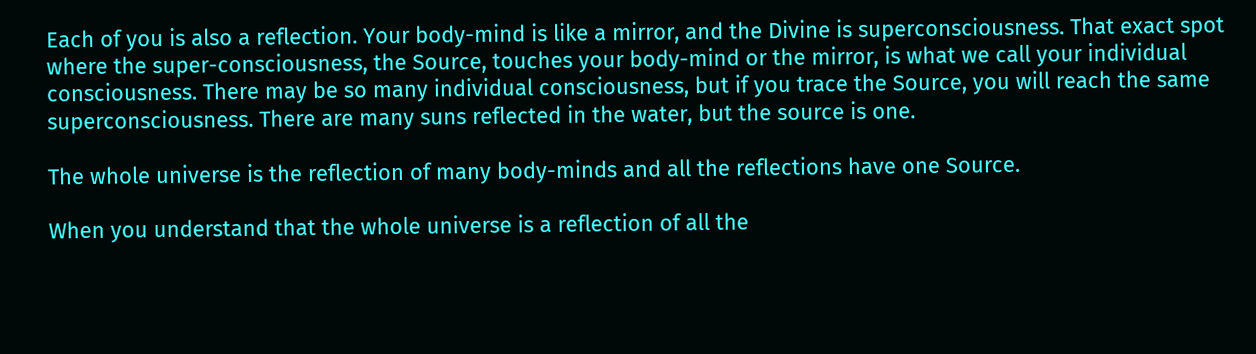Each of you is also a reflection. Your body-mind is like a mirror, and the Divine is superconsciousness. That exact spot where the super-consciousness, the Source, touches your body-mind or the mirror, is what we call your individual consciousness. There may be so many individual consciousness, but if you trace the Source, you will reach the same superconsciousness. There are many suns reflected in the water, but the source is one.

The whole universe is the reflection of many body-minds and all the reflections have one Source.

When you understand that the whole universe is a reflection of all the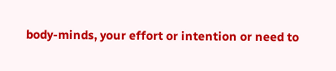body-minds, your effort or intention or need to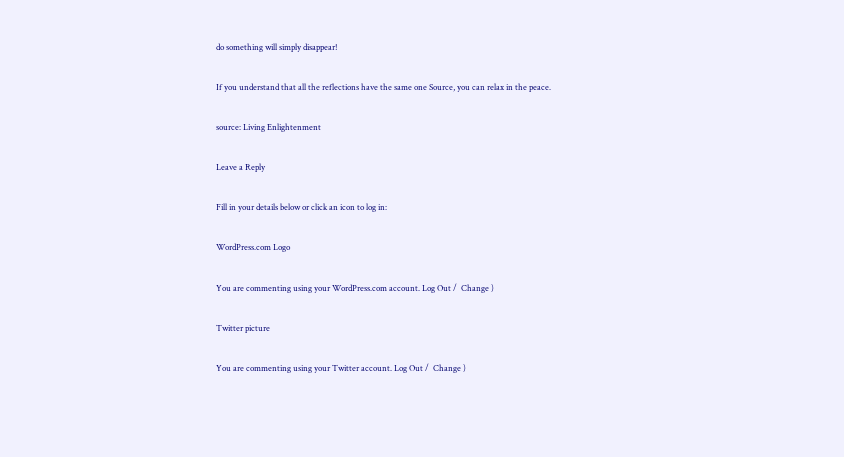do something will simply disappear!

If you understand that all the reflections have the same one Source, you can relax in the peace.

source: Living Enlightenment

Leave a Reply

Fill in your details below or click an icon to log in:

WordPress.com Logo

You are commenting using your WordPress.com account. Log Out /  Change )

Twitter picture

You are commenting using your Twitter account. Log Out /  Change )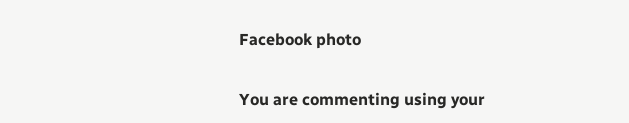Facebook photo

You are commenting using your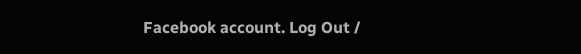Facebook account. Log Out /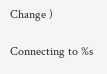Change )

Connecting to %s